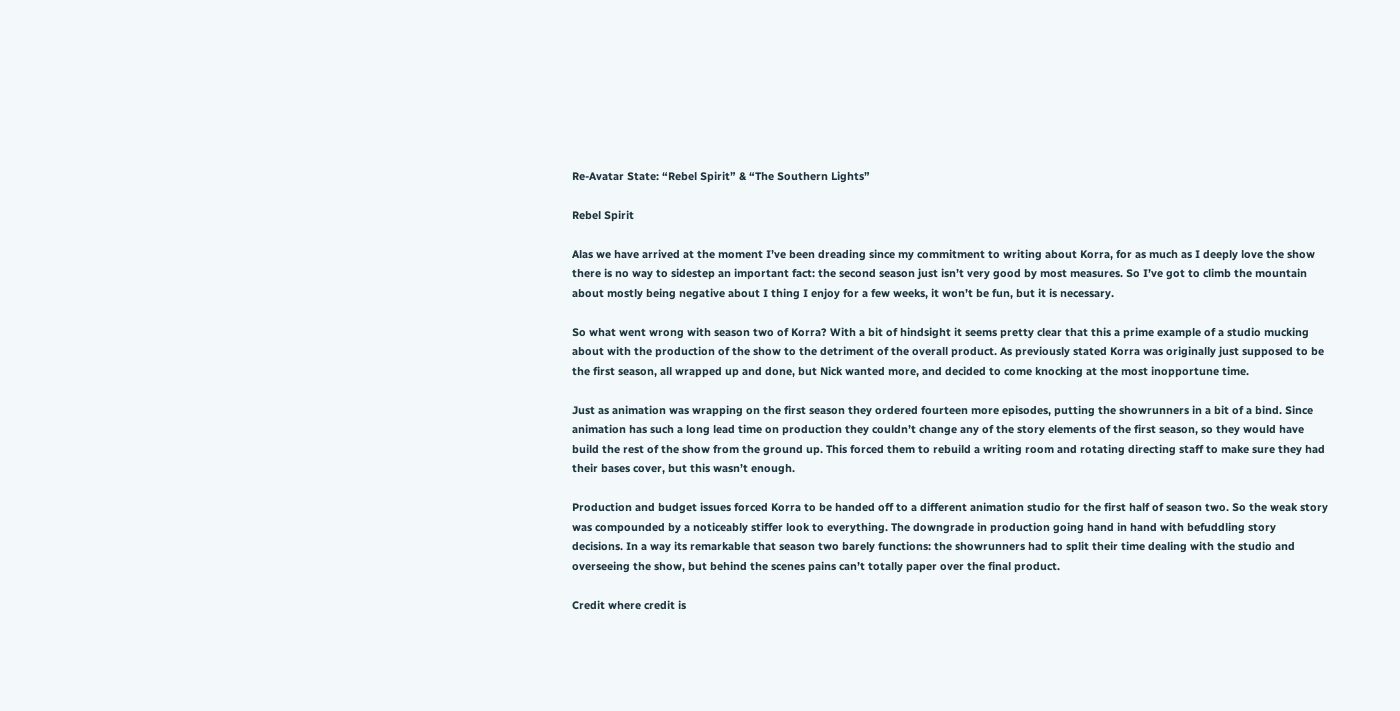Re-Avatar State: “Rebel Spirit” & “The Southern Lights”

Rebel Spirit

Alas we have arrived at the moment I’ve been dreading since my commitment to writing about Korra, for as much as I deeply love the show there is no way to sidestep an important fact: the second season just isn’t very good by most measures. So I’ve got to climb the mountain about mostly being negative about I thing I enjoy for a few weeks, it won’t be fun, but it is necessary.

So what went wrong with season two of Korra? With a bit of hindsight it seems pretty clear that this a prime example of a studio mucking about with the production of the show to the detriment of the overall product. As previously stated Korra was originally just supposed to be the first season, all wrapped up and done, but Nick wanted more, and decided to come knocking at the most inopportune time.

Just as animation was wrapping on the first season they ordered fourteen more episodes, putting the showrunners in a bit of a bind. Since animation has such a long lead time on production they couldn’t change any of the story elements of the first season, so they would have build the rest of the show from the ground up. This forced them to rebuild a writing room and rotating directing staff to make sure they had their bases cover, but this wasn’t enough.

Production and budget issues forced Korra to be handed off to a different animation studio for the first half of season two. So the weak story was compounded by a noticeably stiffer look to everything. The downgrade in production going hand in hand with befuddling story decisions. In a way its remarkable that season two barely functions: the showrunners had to split their time dealing with the studio and overseeing the show, but behind the scenes pains can’t totally paper over the final product.

Credit where credit is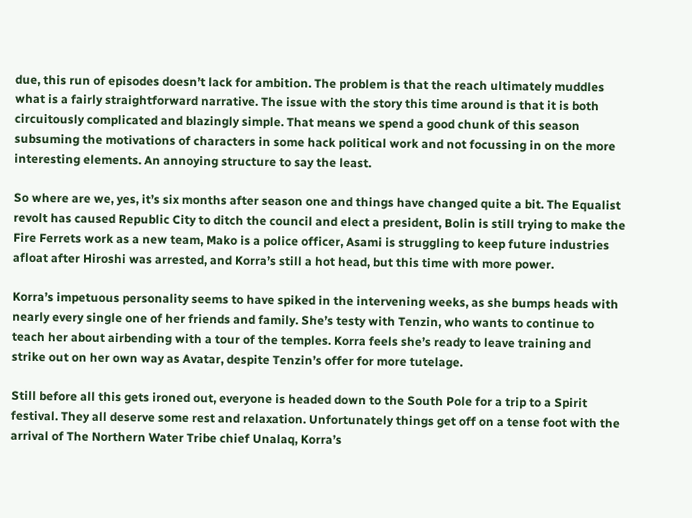due, this run of episodes doesn’t lack for ambition. The problem is that the reach ultimately muddles what is a fairly straightforward narrative. The issue with the story this time around is that it is both circuitously complicated and blazingly simple. That means we spend a good chunk of this season subsuming the motivations of characters in some hack political work and not focussing in on the more interesting elements. An annoying structure to say the least.

So where are we, yes, it’s six months after season one and things have changed quite a bit. The Equalist revolt has caused Republic City to ditch the council and elect a president, Bolin is still trying to make the Fire Ferrets work as a new team, Mako is a police officer, Asami is struggling to keep future industries afloat after Hiroshi was arrested, and Korra’s still a hot head, but this time with more power.

Korra’s impetuous personality seems to have spiked in the intervening weeks, as she bumps heads with nearly every single one of her friends and family. She’s testy with Tenzin, who wants to continue to teach her about airbending with a tour of the temples. Korra feels she’s ready to leave training and strike out on her own way as Avatar, despite Tenzin’s offer for more tutelage.

Still before all this gets ironed out, everyone is headed down to the South Pole for a trip to a Spirit festival. They all deserve some rest and relaxation. Unfortunately things get off on a tense foot with the arrival of The Northern Water Tribe chief Unalaq, Korra’s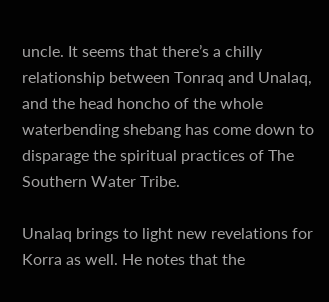uncle. It seems that there’s a chilly relationship between Tonraq and Unalaq, and the head honcho of the whole waterbending shebang has come down to disparage the spiritual practices of The Southern Water Tribe.

Unalaq brings to light new revelations for Korra as well. He notes that the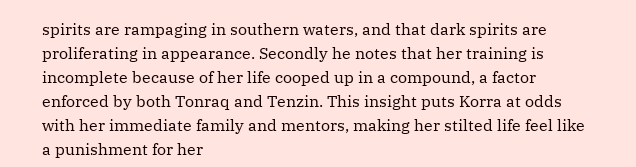spirits are rampaging in southern waters, and that dark spirits are proliferating in appearance. Secondly he notes that her training is incomplete because of her life cooped up in a compound, a factor enforced by both Tonraq and Tenzin. This insight puts Korra at odds with her immediate family and mentors, making her stilted life feel like a punishment for her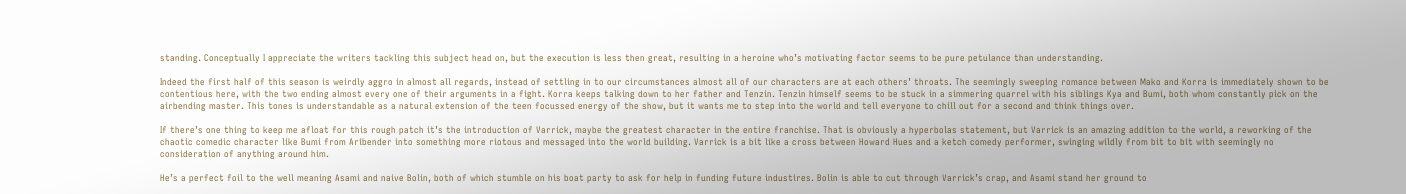standing. Conceptually I appreciate the writers tackling this subject head on, but the execution is less then great, resulting in a heroine who’s motivating factor seems to be pure petulance than understanding.

Indeed the first half of this season is weirdly aggro in almost all regards, instead of settling in to our circumstances almost all of our characters are at each others’ throats. The seemingly sweeping romance between Mako and Korra is immediately shown to be contentious here, with the two ending almost every one of their arguments in a fight. Korra keeps talking down to her father and Tenzin. Tenzin himself seems to be stuck in a simmering quarrel with his siblings Kya and Bumi, both whom constantly pick on the airbending master. This tones is understandable as a natural extension of the teen focussed energy of the show, but it wants me to step into the world and tell everyone to chill out for a second and think things over.

If there’s one thing to keep me afloat for this rough patch it’s the introduction of Varrick, maybe the greatest character in the entire franchise. That is obviously a hyperbolas statement, but Varrick is an amazing addition to the world, a reworking of the chaotic comedic character like Bumi from Aribender into something more riotous and messaged into the world building. Varrick is a bit like a cross between Howard Hues and a ketch comedy performer, swinging wildly from bit to bit with seemingly no consideration of anything around him.

He’s a perfect foil to the well meaning Asami and naive Bolin, both of which stumble on his boat party to ask for help in funding future industires. Bolin is able to cut through Varrick’s crap, and Asami stand her ground to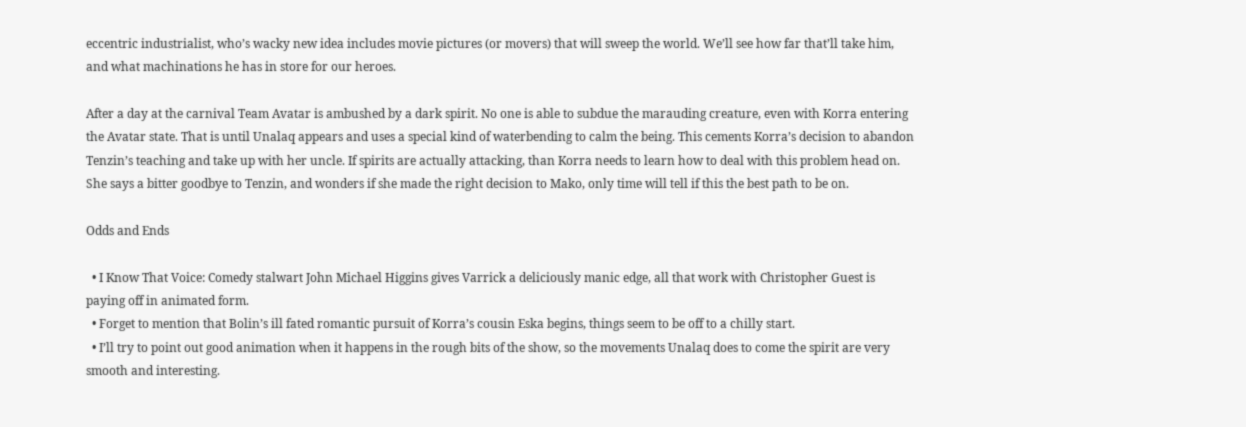eccentric industrialist, who’s wacky new idea includes movie pictures (or movers) that will sweep the world. We’ll see how far that’ll take him, and what machinations he has in store for our heroes.

After a day at the carnival Team Avatar is ambushed by a dark spirit. No one is able to subdue the marauding creature, even with Korra entering the Avatar state. That is until Unalaq appears and uses a special kind of waterbending to calm the being. This cements Korra’s decision to abandon Tenzin’s teaching and take up with her uncle. If spirits are actually attacking, than Korra needs to learn how to deal with this problem head on. She says a bitter goodbye to Tenzin, and wonders if she made the right decision to Mako, only time will tell if this the best path to be on.

Odds and Ends

  • I Know That Voice: Comedy stalwart John Michael Higgins gives Varrick a deliciously manic edge, all that work with Christopher Guest is paying off in animated form.
  • Forget to mention that Bolin’s ill fated romantic pursuit of Korra’s cousin Eska begins, things seem to be off to a chilly start.
  • I’ll try to point out good animation when it happens in the rough bits of the show, so the movements Unalaq does to come the spirit are very smooth and interesting.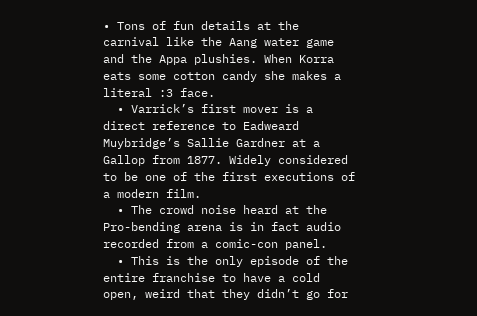• Tons of fun details at the carnival like the Aang water game and the Appa plushies. When Korra eats some cotton candy she makes a literal :3 face.
  • Varrick’s first mover is a direct reference to Eadweard Muybridge’s Sallie Gardner at a Gallop from 1877. Widely considered to be one of the first executions of a modern film.
  • The crowd noise heard at the Pro-bending arena is in fact audio recorded from a comic-con panel.
  • This is the only episode of the entire franchise to have a cold open, weird that they didn’t go for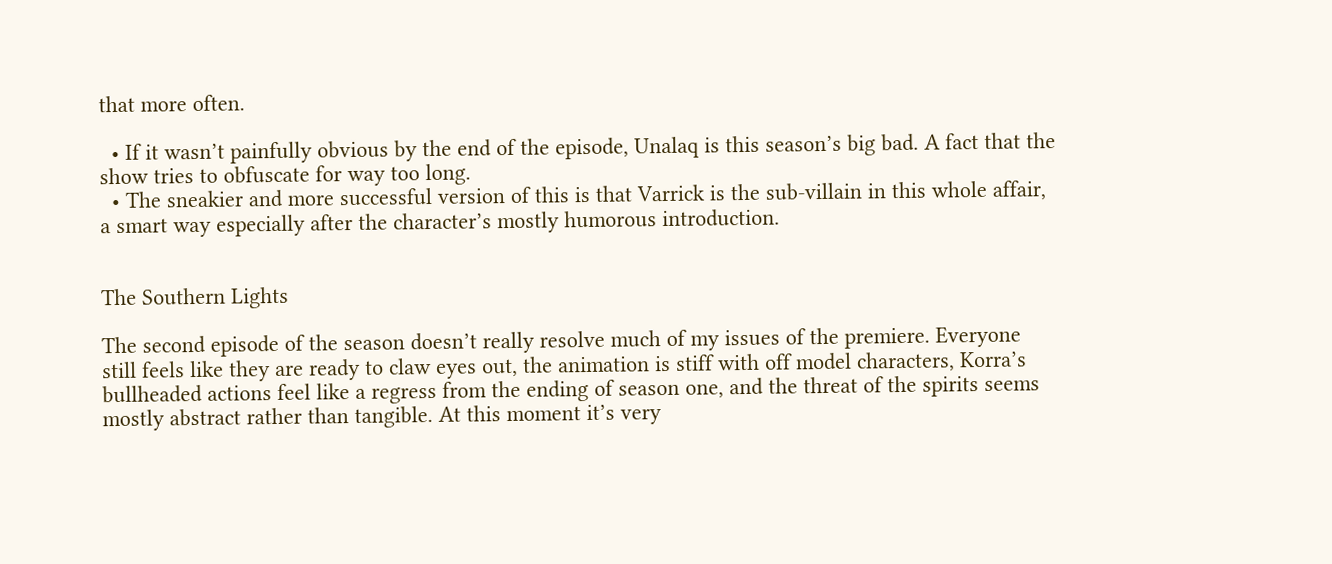that more often.

  • If it wasn’t painfully obvious by the end of the episode, Unalaq is this season’s big bad. A fact that the show tries to obfuscate for way too long.
  • The sneakier and more successful version of this is that Varrick is the sub-villain in this whole affair, a smart way especially after the character’s mostly humorous introduction.


The Southern Lights

The second episode of the season doesn’t really resolve much of my issues of the premiere. Everyone still feels like they are ready to claw eyes out, the animation is stiff with off model characters, Korra’s bullheaded actions feel like a regress from the ending of season one, and the threat of the spirits seems mostly abstract rather than tangible. At this moment it’s very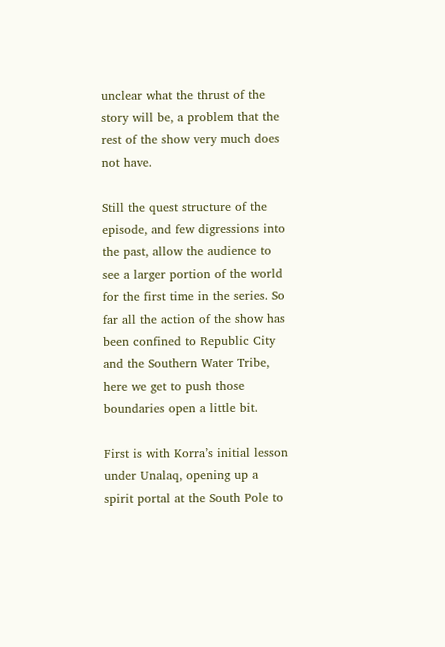unclear what the thrust of the story will be, a problem that the rest of the show very much does not have.

Still the quest structure of the episode, and few digressions into the past, allow the audience to see a larger portion of the world for the first time in the series. So far all the action of the show has been confined to Republic City and the Southern Water Tribe, here we get to push those boundaries open a little bit.

First is with Korra’s initial lesson under Unalaq, opening up a spirit portal at the South Pole to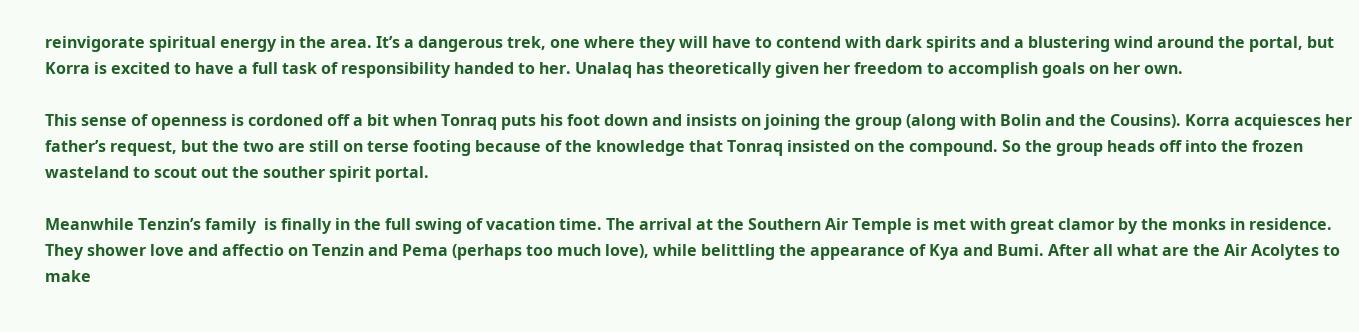reinvigorate spiritual energy in the area. It’s a dangerous trek, one where they will have to contend with dark spirits and a blustering wind around the portal, but Korra is excited to have a full task of responsibility handed to her. Unalaq has theoretically given her freedom to accomplish goals on her own.

This sense of openness is cordoned off a bit when Tonraq puts his foot down and insists on joining the group (along with Bolin and the Cousins). Korra acquiesces her father’s request, but the two are still on terse footing because of the knowledge that Tonraq insisted on the compound. So the group heads off into the frozen wasteland to scout out the souther spirit portal.

Meanwhile Tenzin’s family  is finally in the full swing of vacation time. The arrival at the Southern Air Temple is met with great clamor by the monks in residence. They shower love and affectio on Tenzin and Pema (perhaps too much love), while belittling the appearance of Kya and Bumi. After all what are the Air Acolytes to make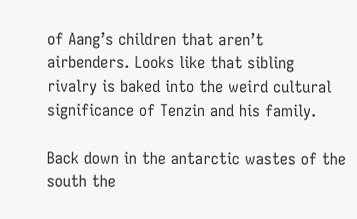of Aang’s children that aren’t airbenders. Looks like that sibling rivalry is baked into the weird cultural significance of Tenzin and his family.

Back down in the antarctic wastes of the south the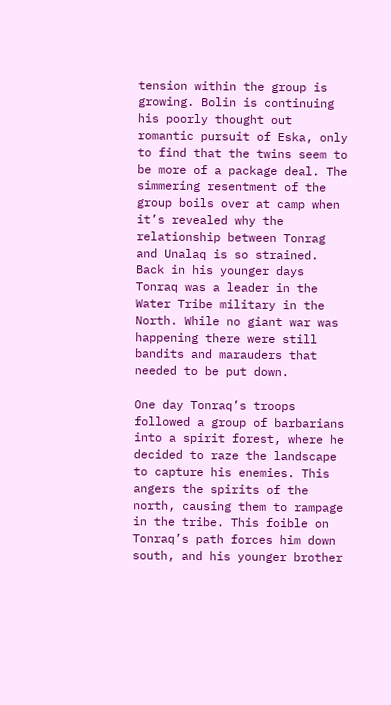tension within the group is growing. Bolin is continuing his poorly thought out romantic pursuit of Eska, only to find that the twins seem to be more of a package deal. The simmering resentment of the group boils over at camp when it’s revealed why the relationship between Tonrag and Unalaq is so strained. Back in his younger days Tonraq was a leader in the Water Tribe military in the North. While no giant war was happening there were still bandits and marauders that needed to be put down.

One day Tonraq’s troops followed a group of barbarians into a spirit forest, where he decided to raze the landscape to capture his enemies. This angers the spirits of the north, causing them to rampage in the tribe. This foible on Tonraq’s path forces him down south, and his younger brother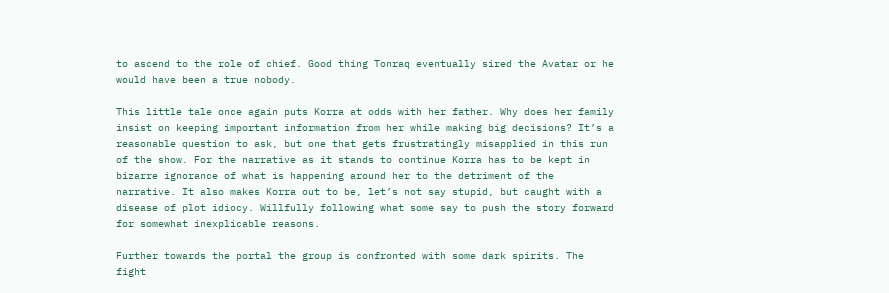to ascend to the role of chief. Good thing Tonraq eventually sired the Avatar or he would have been a true nobody.

This little tale once again puts Korra at odds with her father. Why does her family insist on keeping important information from her while making big decisions? It’s a reasonable question to ask, but one that gets frustratingly misapplied in this run of the show. For the narrative as it stands to continue Korra has to be kept in bizarre ignorance of what is happening around her to the detriment of the narrative. It also makes Korra out to be, let’s not say stupid, but caught with a disease of plot idiocy. Willfully following what some say to push the story forward for somewhat inexplicable reasons.

Further towards the portal the group is confronted with some dark spirits. The fight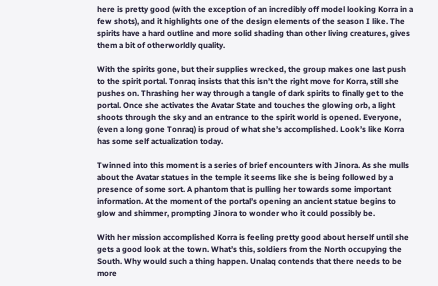here is pretty good (with the exception of an incredibly off model looking Korra in a few shots), and it highlights one of the design elements of the season I like. The spirits have a hard outline and more solid shading than other living creatures, gives them a bit of otherworldly quality.

With the spirits gone, but their supplies wrecked, the group makes one last push to the spirit portal. Tonraq insists that this isn’t the right move for Korra, still she pushes on. Thrashing her way through a tangle of dark spirits to finally get to the portal. Once she activates the Avatar State and touches the glowing orb, a light shoots through the sky and an entrance to the spirit world is opened. Everyone, (even a long gone Tonraq) is proud of what she’s accomplished. Look’s like Korra has some self actualization today.

Twinned into this moment is a series of brief encounters with Jinora. As she mulls about the Avatar statues in the temple it seems like she is being followed by a presence of some sort. A phantom that is pulling her towards some important information. At the moment of the portal’s opening an ancient statue begins to glow and shimmer, prompting Jinora to wonder who it could possibly be.

With her mission accomplished Korra is feeling pretty good about herself until she gets a good look at the town. What’s this, soldiers from the North occupying the South. Why would such a thing happen. Unalaq contends that there needs to be more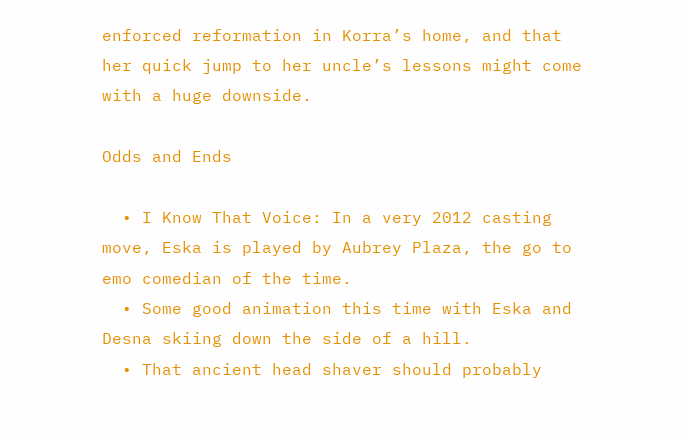enforced reformation in Korra’s home, and that her quick jump to her uncle’s lessons might come with a huge downside.

Odds and Ends

  • I Know That Voice: In a very 2012 casting move, Eska is played by Aubrey Plaza, the go to emo comedian of the time.
  • Some good animation this time with Eska and Desna skiing down the side of a hill.
  • That ancient head shaver should probably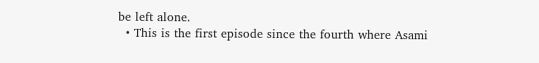be left alone.
  • This is the first episode since the fourth where Asami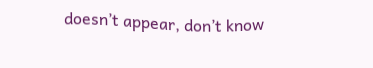doesn’t appear, don’t know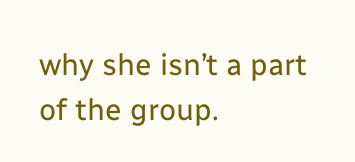why she isn’t a part of the group.